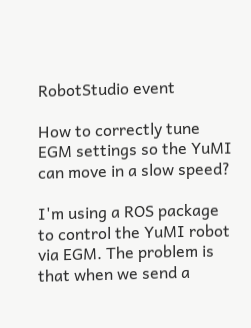RobotStudio event

How to correctly tune EGM settings so the YuMI can move in a slow speed?

I'm using a ROS package to control the YuMI robot via EGM. The problem is that when we send a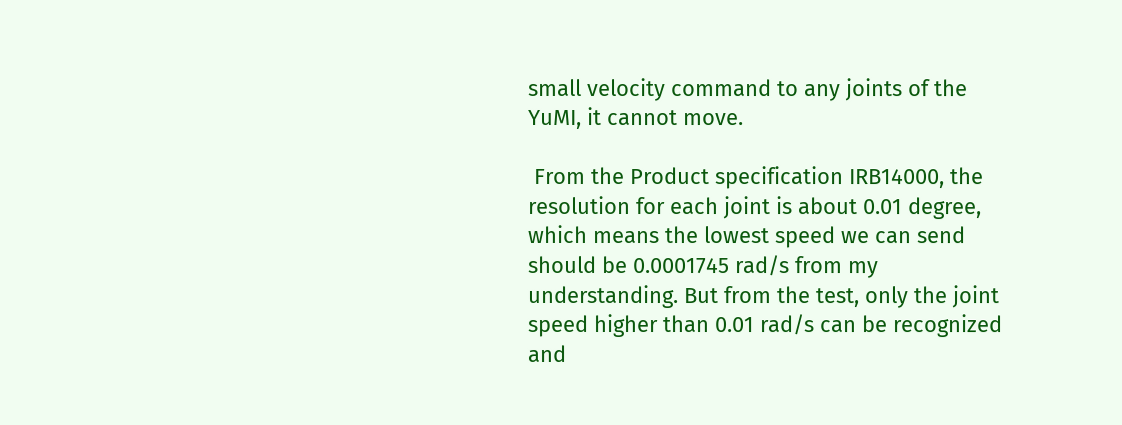small velocity command to any joints of the YuMI, it cannot move.

 From the Product specification IRB14000, the resolution for each joint is about 0.01 degree, which means the lowest speed we can send should be 0.0001745 rad/s from my understanding. But from the test, only the joint speed higher than 0.01 rad/s can be recognized and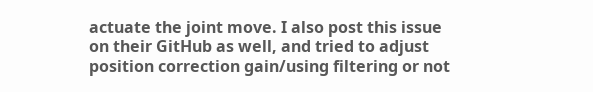actuate the joint move. I also post this issue on their GitHub as well, and tried to adjust position correction gain/using filtering or not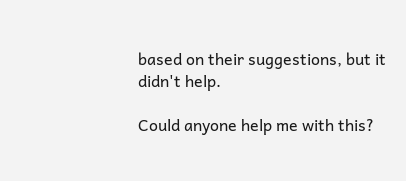based on their suggestions, but it didn't help.

Could anyone help me with this?